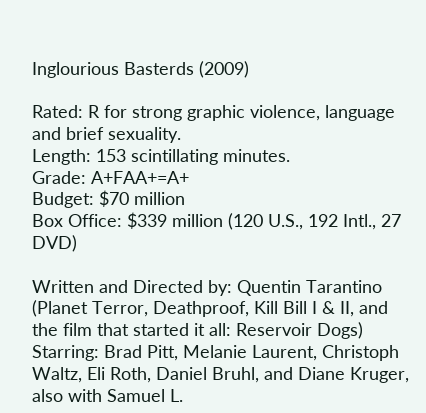Inglourious Basterds (2009)

Rated: R for strong graphic violence, language and brief sexuality.
Length: 153 scintillating minutes.
Grade: A+FAA+=A+
Budget: $70 million
Box Office: $339 million (120 U.S., 192 Intl., 27 DVD)

Written and Directed by: Quentin Tarantino (Planet Terror, Deathproof, Kill Bill I & II, and the film that started it all: Reservoir Dogs)
Starring: Brad Pitt, Melanie Laurent, Christoph Waltz, Eli Roth, Daniel Bruhl, and Diane Kruger, also with Samuel L.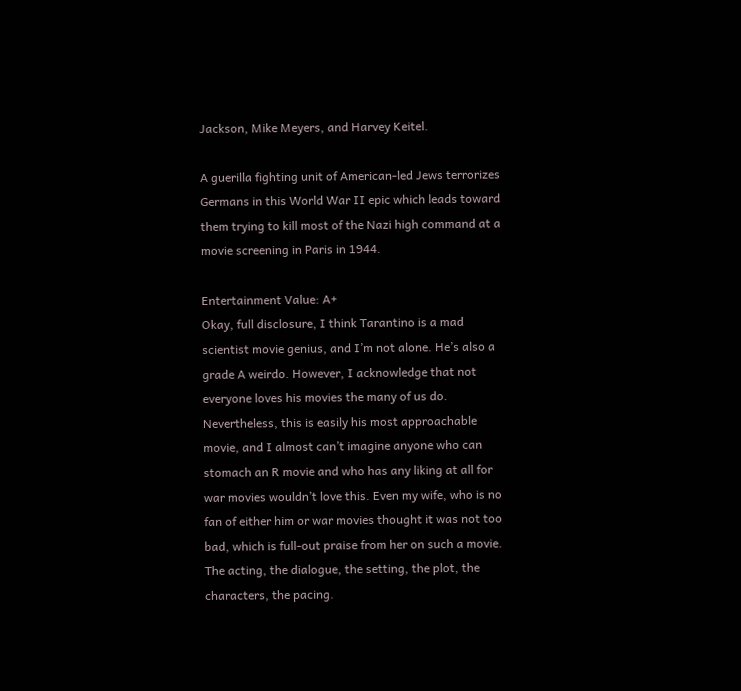Jackson, Mike Meyers, and Harvey Keitel.

A guerilla fighting unit of American-led Jews terrorizes Germans in this World War II epic which leads toward them trying to kill most of the Nazi high command at a movie screening in Paris in 1944.

Entertainment Value: A+
Okay, full disclosure, I think Tarantino is a mad scientist movie genius, and I’m not alone. He’s also a grade A weirdo. However, I acknowledge that not everyone loves his movies the many of us do. Nevertheless, this is easily his most approachable movie, and I almost can’t imagine anyone who can stomach an R movie and who has any liking at all for war movies wouldn’t love this. Even my wife, who is no fan of either him or war movies thought it was not too bad, which is full-out praise from her on such a movie. The acting, the dialogue, the setting, the plot, the characters, the pacing.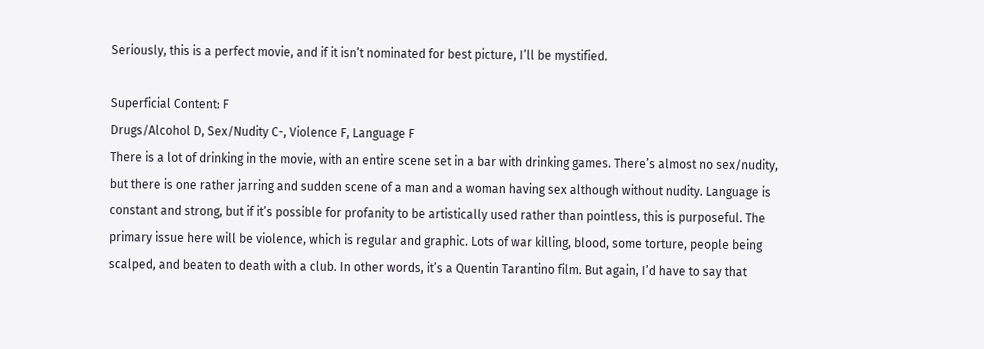Seriously, this is a perfect movie, and if it isn’t nominated for best picture, I’ll be mystified.

Superficial Content: F
Drugs/Alcohol D, Sex/Nudity C-, Violence F, Language F
There is a lot of drinking in the movie, with an entire scene set in a bar with drinking games. There’s almost no sex/nudity, but there is one rather jarring and sudden scene of a man and a woman having sex although without nudity. Language is constant and strong, but if it’s possible for profanity to be artistically used rather than pointless, this is purposeful. The primary issue here will be violence, which is regular and graphic. Lots of war killing, blood, some torture, people being scalped, and beaten to death with a club. In other words, it’s a Quentin Tarantino film. But again, I’d have to say that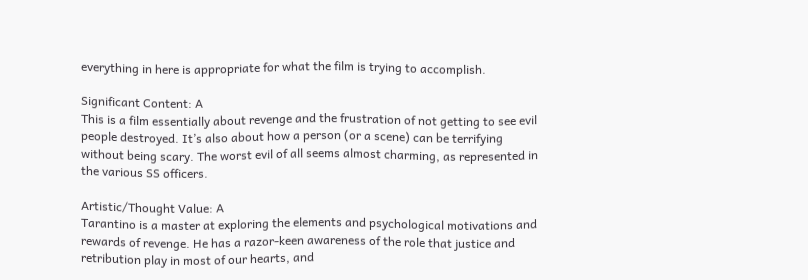everything in here is appropriate for what the film is trying to accomplish.

Significant Content: A
This is a film essentially about revenge and the frustration of not getting to see evil people destroyed. It’s also about how a person (or a scene) can be terrifying without being scary. The worst evil of all seems almost charming, as represented in the various SS officers.

Artistic/Thought Value: A
Tarantino is a master at exploring the elements and psychological motivations and rewards of revenge. He has a razor-keen awareness of the role that justice and retribution play in most of our hearts, and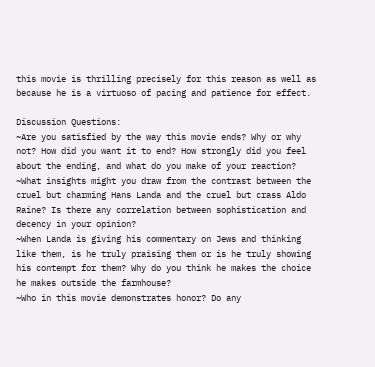this movie is thrilling precisely for this reason as well as because he is a virtuoso of pacing and patience for effect.

Discussion Questions:
~Are you satisfied by the way this movie ends? Why or why not? How did you want it to end? How strongly did you feel about the ending, and what do you make of your reaction?
~What insights might you draw from the contrast between the cruel but charming Hans Landa and the cruel but crass Aldo Raine? Is there any correlation between sophistication and decency in your opinion?
~When Landa is giving his commentary on Jews and thinking like them, is he truly praising them or is he truly showing his contempt for them? Why do you think he makes the choice he makes outside the farmhouse?
~Who in this movie demonstrates honor? Do any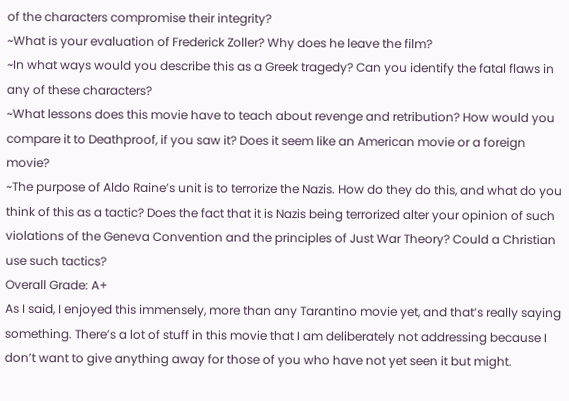of the characters compromise their integrity?
~What is your evaluation of Frederick Zoller? Why does he leave the film?
~In what ways would you describe this as a Greek tragedy? Can you identify the fatal flaws in any of these characters?
~What lessons does this movie have to teach about revenge and retribution? How would you compare it to Deathproof, if you saw it? Does it seem like an American movie or a foreign movie?
~The purpose of Aldo Raine’s unit is to terrorize the Nazis. How do they do this, and what do you think of this as a tactic? Does the fact that it is Nazis being terrorized alter your opinion of such violations of the Geneva Convention and the principles of Just War Theory? Could a Christian use such tactics?
Overall Grade: A+
As I said, I enjoyed this immensely, more than any Tarantino movie yet, and that’s really saying something. There’s a lot of stuff in this movie that I am deliberately not addressing because I don’t want to give anything away for those of you who have not yet seen it but might.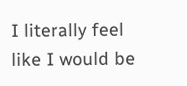I literally feel like I would be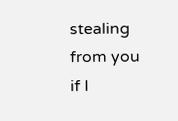stealing from you if I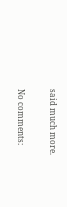said much more.

No comments: